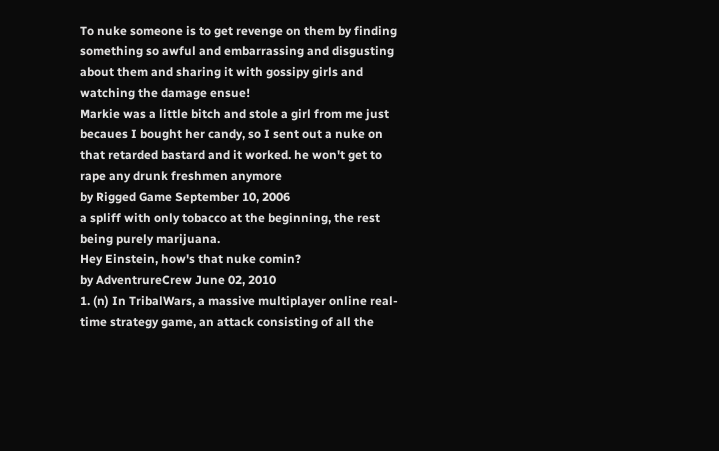To nuke someone is to get revenge on them by finding something so awful and embarrassing and disgusting about them and sharing it with gossipy girls and watching the damage ensue!
Markie was a little bitch and stole a girl from me just becaues I bought her candy, so I sent out a nuke on that retarded bastard and it worked. he won't get to rape any drunk freshmen anymore
by Rigged Game September 10, 2006
a spliff with only tobacco at the beginning, the rest being purely marijuana.
Hey Einstein, how's that nuke comin?
by AdventrureCrew June 02, 2010
1. (n) In TribalWars, a massive multiplayer online real-time strategy game, an attack consisting of all the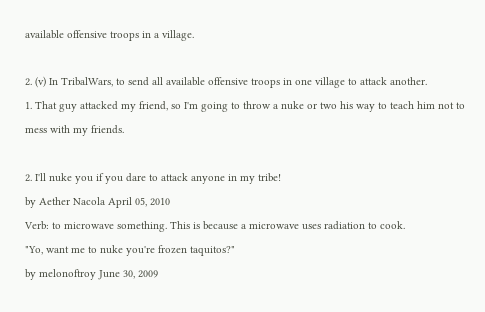available offensive troops in a village.

2. (v) In TribalWars, to send all available offensive troops in one village to attack another.
1. That guy attacked my friend, so I'm going to throw a nuke or two his way to teach him not to mess with my friends.

2. I'll nuke you if you dare to attack anyone in my tribe!
by Aether Nacola April 05, 2010
Verb: to microwave something. This is because a microwave uses radiation to cook.
"Yo, want me to nuke you're frozen taquitos?"
by melonoftroy June 30, 2009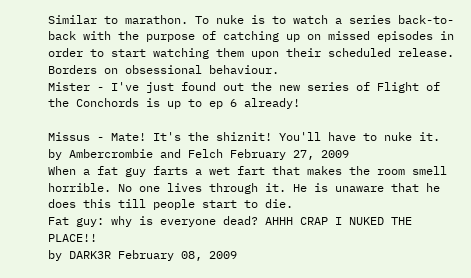Similar to marathon. To nuke is to watch a series back-to-back with the purpose of catching up on missed episodes in order to start watching them upon their scheduled release. Borders on obsessional behaviour.
Mister - I've just found out the new series of Flight of the Conchords is up to ep 6 already!

Missus - Mate! It's the shiznit! You'll have to nuke it.
by Ambercrombie and Felch February 27, 2009
When a fat guy farts a wet fart that makes the room smell horrible. No one lives through it. He is unaware that he does this till people start to die.
Fat guy: why is everyone dead? AHHH CRAP I NUKED THE PLACE!!
by DARK3R February 08, 2009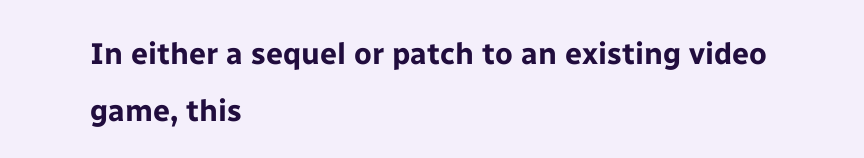In either a sequel or patch to an existing video game, this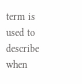term is used to describe when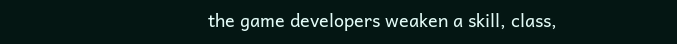the game developers weaken a skill, class,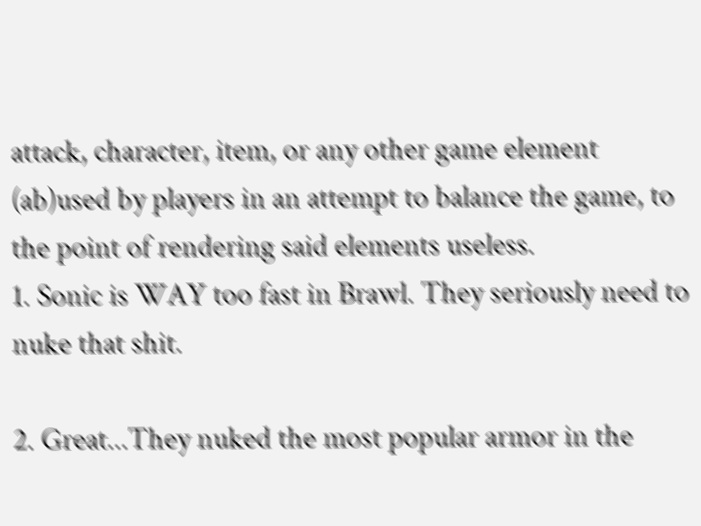attack, character, item, or any other game element (ab)used by players in an attempt to balance the game, to the point of rendering said elements useless.
1. Sonic is WAY too fast in Brawl. They seriously need to nuke that shit.

2. Great...They nuked the most popular armor in the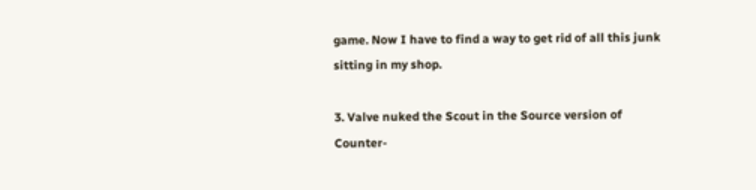game. Now I have to find a way to get rid of all this junk sitting in my shop.

3. Valve nuked the Scout in the Source version of Counter-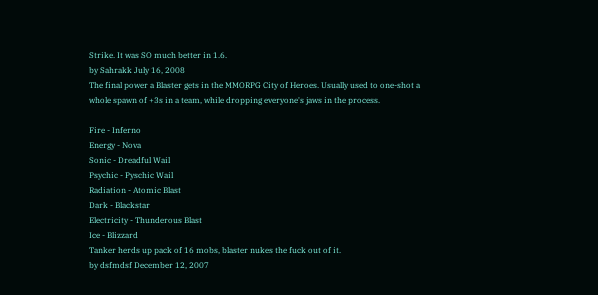Strike. It was SO much better in 1.6.
by Sahrakk July 16, 2008
The final power a Blaster gets in the MMORPG City of Heroes. Usually used to one-shot a whole spawn of +3s in a team, while dropping everyone's jaws in the process.

Fire - Inferno
Energy - Nova
Sonic - Dreadful Wail
Psychic - Pyschic Wail
Radiation - Atomic Blast
Dark - Blackstar
Electricity - Thunderous Blast
Ice - Blizzard
Tanker herds up pack of 16 mobs, blaster nukes the fuck out of it.
by dsfmdsf December 12, 2007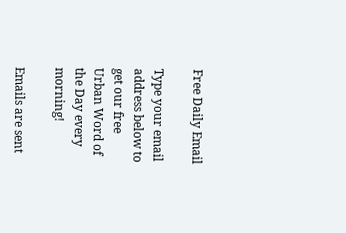Free Daily Email

Type your email address below to get our free Urban Word of the Day every morning!

Emails are sent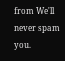from We'll never spam you.